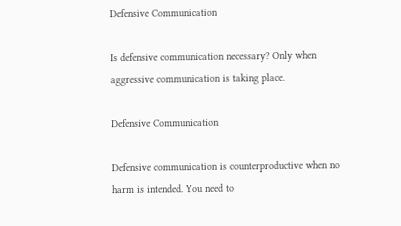Defensive Communication

Is defensive communication necessary? Only when aggressive communication is taking place.

Defensive Communication

Defensive communication is counterproductive when no harm is intended. You need to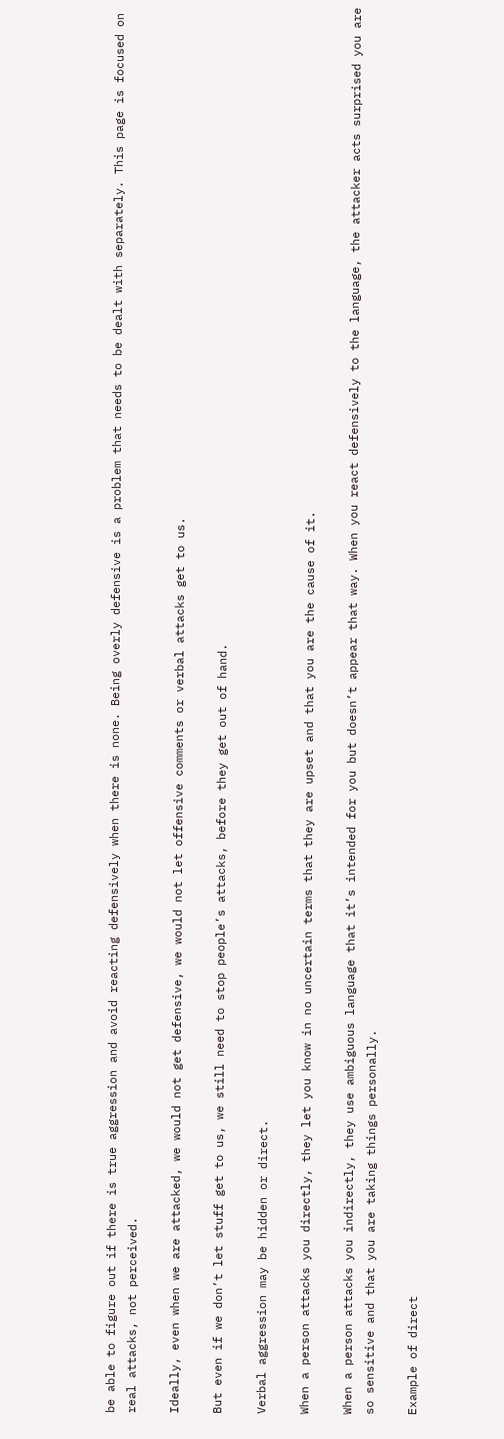be able to figure out if there is true aggression and avoid reacting defensively when there is none. Being overly defensive is a problem that needs to be dealt with separately. This page is focused on real attacks, not perceived.

Ideally, even when we are attacked, we would not get defensive, we would not let offensive comments or verbal attacks get to us.

But even if we don’t let stuff get to us, we still need to stop people’s attacks, before they get out of hand.

Verbal aggression may be hidden or direct.

When a person attacks you directly, they let you know in no uncertain terms that they are upset and that you are the cause of it.

When a person attacks you indirectly, they use ambiguous language that it’s intended for you but doesn’t appear that way. When you react defensively to the language, the attacker acts surprised you are so sensitive and that you are taking things personally.

Example of direct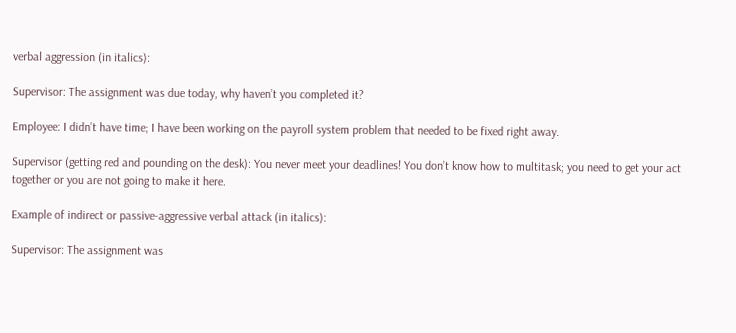verbal aggression (in italics):

Supervisor: The assignment was due today, why haven’t you completed it?

Employee: I didn’t have time; I have been working on the payroll system problem that needed to be fixed right away.

Supervisor (getting red and pounding on the desk): You never meet your deadlines! You don’t know how to multitask; you need to get your act together or you are not going to make it here.

Example of indirect or passive-aggressive verbal attack (in italics):

Supervisor: The assignment was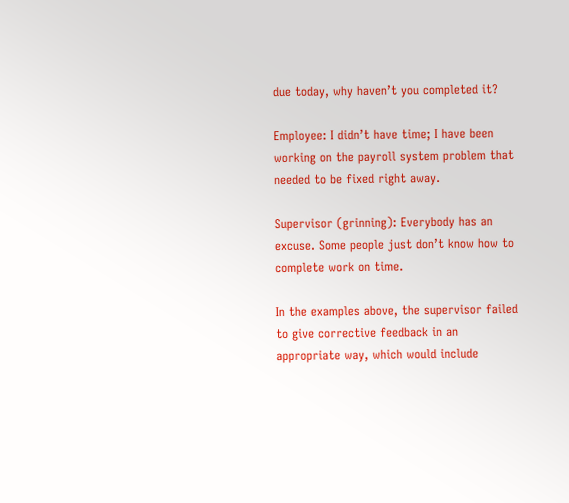due today, why haven’t you completed it?

Employee: I didn’t have time; I have been working on the payroll system problem that needed to be fixed right away.

Supervisor (grinning): Everybody has an excuse. Some people just don’t know how to complete work on time.

In the examples above, the supervisor failed to give corrective feedback in an appropriate way, which would include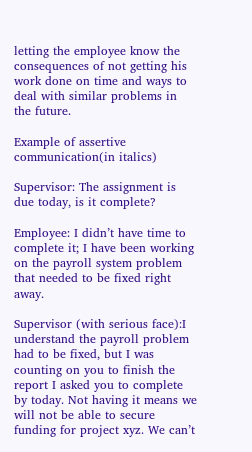letting the employee know the consequences of not getting his work done on time and ways to deal with similar problems in the future.

Example of assertive communication(in italics)

Supervisor: The assignment is due today, is it complete?

Employee: I didn’t have time to complete it; I have been working on the payroll system problem that needed to be fixed right away.

Supervisor (with serious face):I understand the payroll problem had to be fixed, but I was counting on you to finish the report I asked you to complete by today. Not having it means we will not be able to secure funding for project xyz. We can’t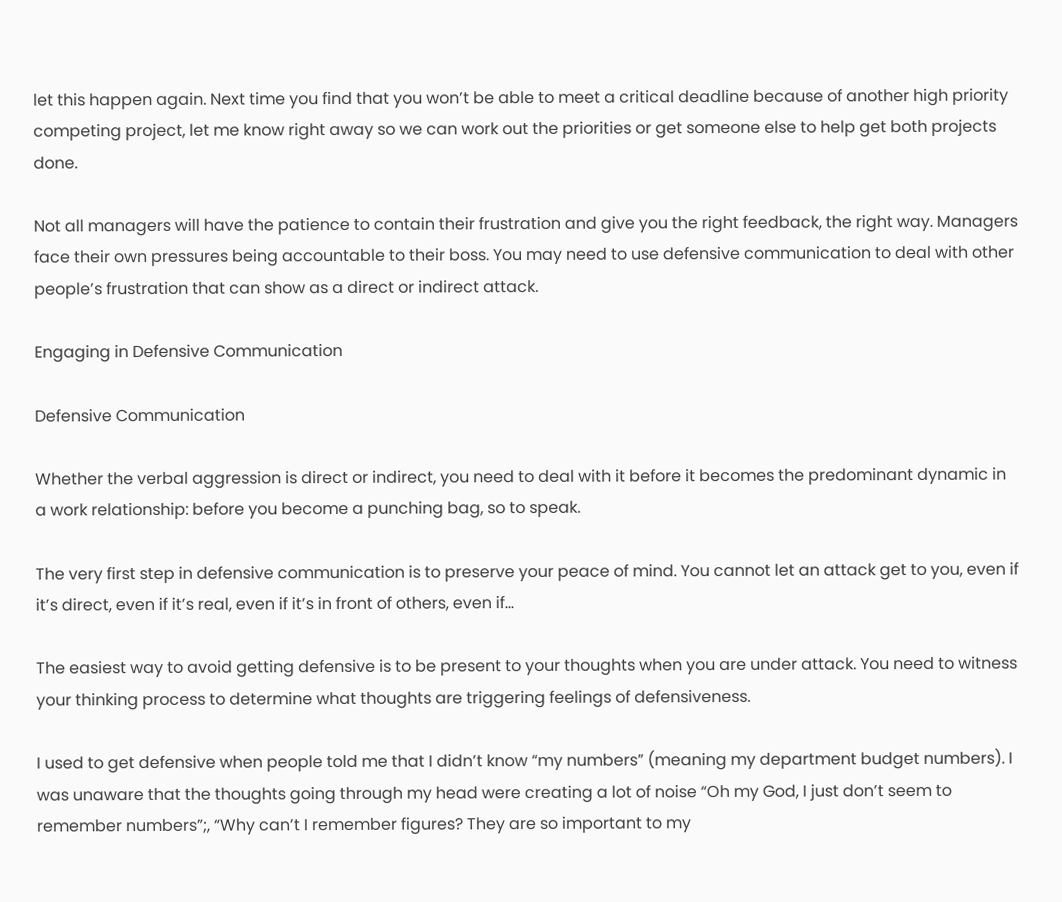let this happen again. Next time you find that you won’t be able to meet a critical deadline because of another high priority competing project, let me know right away so we can work out the priorities or get someone else to help get both projects done.

Not all managers will have the patience to contain their frustration and give you the right feedback, the right way. Managers face their own pressures being accountable to their boss. You may need to use defensive communication to deal with other people’s frustration that can show as a direct or indirect attack.

Engaging in Defensive Communication

Defensive Communication

Whether the verbal aggression is direct or indirect, you need to deal with it before it becomes the predominant dynamic in a work relationship: before you become a punching bag, so to speak.

The very first step in defensive communication is to preserve your peace of mind. You cannot let an attack get to you, even if it’s direct, even if it’s real, even if it’s in front of others, even if...

The easiest way to avoid getting defensive is to be present to your thoughts when you are under attack. You need to witness your thinking process to determine what thoughts are triggering feelings of defensiveness.

I used to get defensive when people told me that I didn’t know “my numbers” (meaning my department budget numbers). I was unaware that the thoughts going through my head were creating a lot of noise “Oh my God, I just don’t seem to remember numbers”;, “Why can’t I remember figures? They are so important to my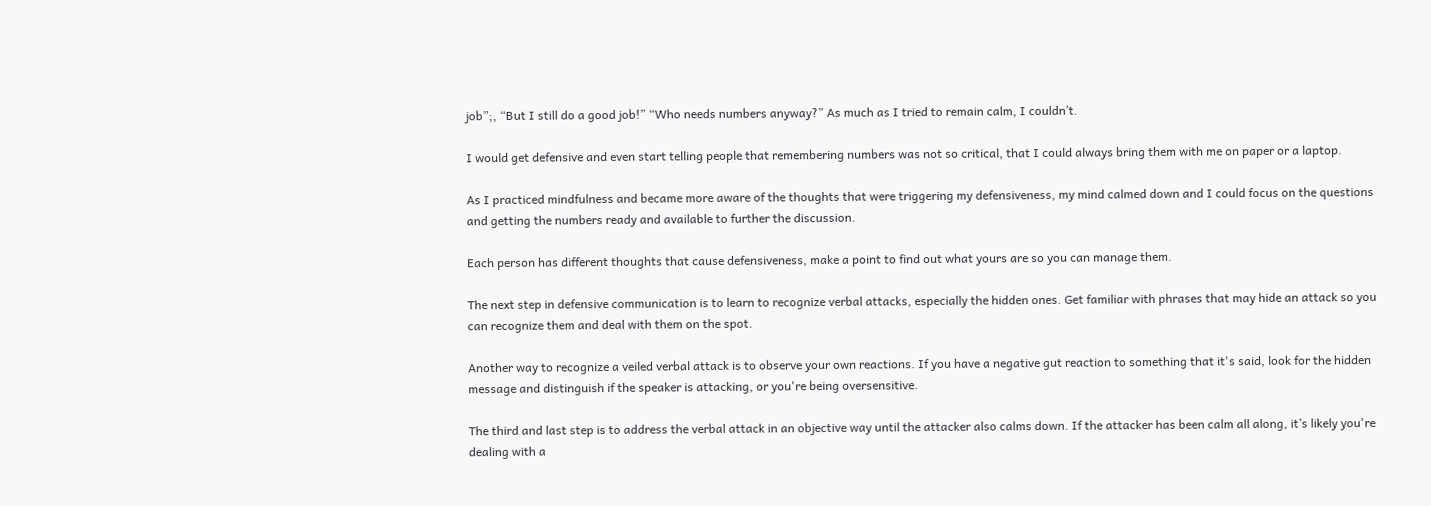job”;, “But I still do a good job!” “Who needs numbers anyway?” As much as I tried to remain calm, I couldn’t.

I would get defensive and even start telling people that remembering numbers was not so critical, that I could always bring them with me on paper or a laptop.

As I practiced mindfulness and became more aware of the thoughts that were triggering my defensiveness, my mind calmed down and I could focus on the questions and getting the numbers ready and available to further the discussion.

Each person has different thoughts that cause defensiveness, make a point to find out what yours are so you can manage them.

The next step in defensive communication is to learn to recognize verbal attacks, especially the hidden ones. Get familiar with phrases that may hide an attack so you can recognize them and deal with them on the spot.

Another way to recognize a veiled verbal attack is to observe your own reactions. If you have a negative gut reaction to something that it's said, look for the hidden message and distinguish if the speaker is attacking, or you're being oversensitive.

The third and last step is to address the verbal attack in an objective way until the attacker also calms down. If the attacker has been calm all along, it’s likely you're dealing with a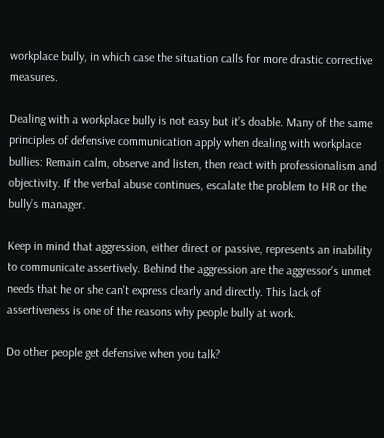workplace bully, in which case the situation calls for more drastic corrective measures.

Dealing with a workplace bully is not easy but it’s doable. Many of the same principles of defensive communication apply when dealing with workplace bullies: Remain calm, observe and listen, then react with professionalism and objectivity. If the verbal abuse continues, escalate the problem to HR or the bully’s manager.

Keep in mind that aggression, either direct or passive, represents an inability to communicate assertively. Behind the aggression are the aggressor's unmet needs that he or she can't express clearly and directly. This lack of assertiveness is one of the reasons why people bully at work.

Do other people get defensive when you talk?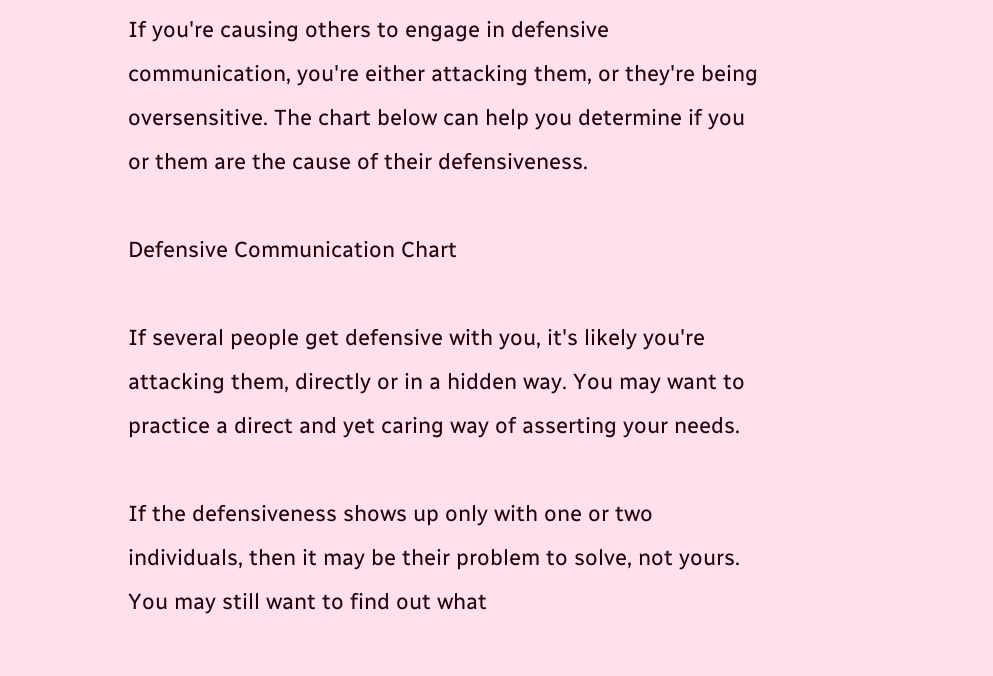If you're causing others to engage in defensive communication, you're either attacking them, or they're being oversensitive. The chart below can help you determine if you or them are the cause of their defensiveness.

Defensive Communication Chart

If several people get defensive with you, it's likely you're attacking them, directly or in a hidden way. You may want to practice a direct and yet caring way of asserting your needs.

If the defensiveness shows up only with one or two individuals, then it may be their problem to solve, not yours. You may still want to find out what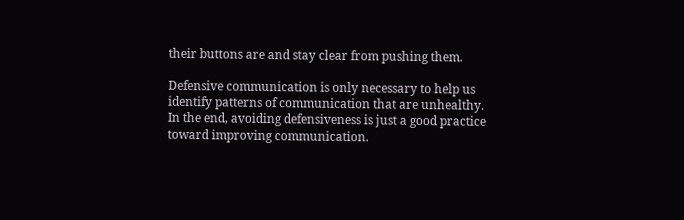their buttons are and stay clear from pushing them.

Defensive communication is only necessary to help us identify patterns of communication that are unhealthy. In the end, avoiding defensiveness is just a good practice toward improving communication.